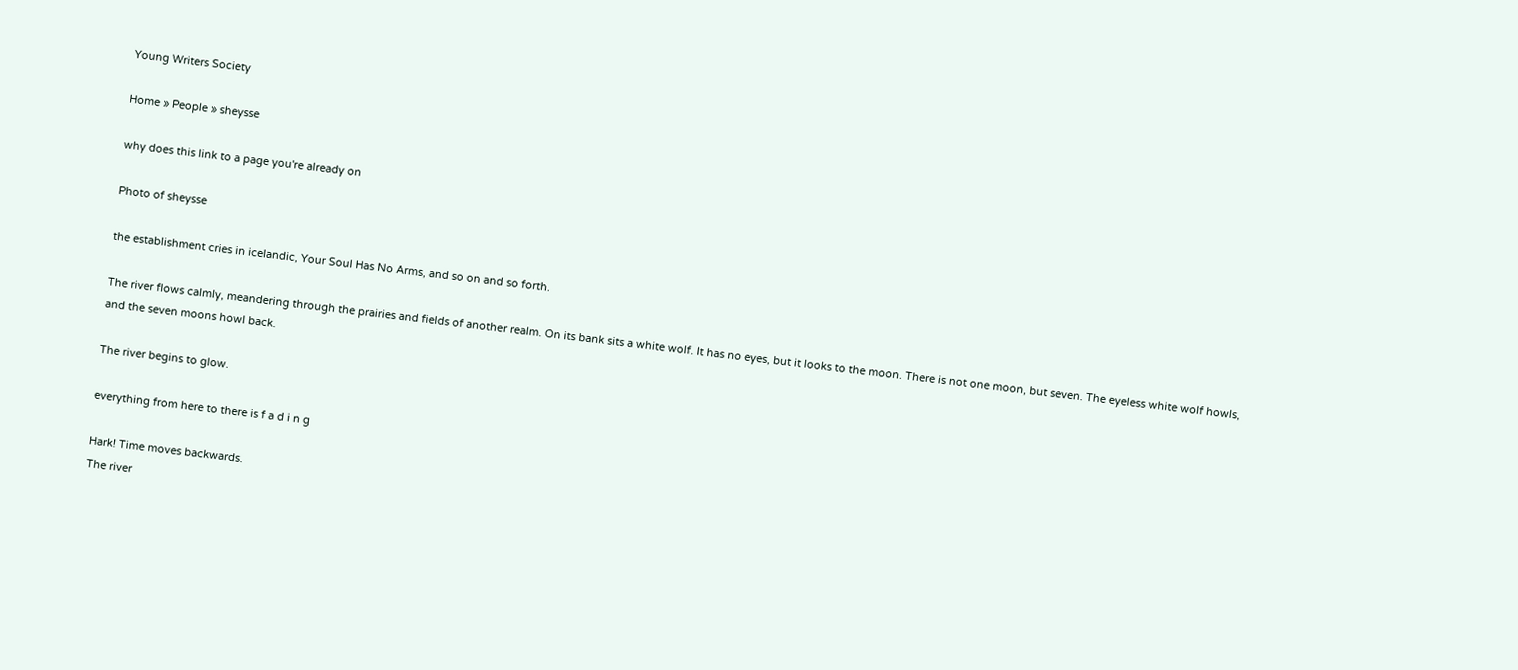Young Writers Society

Home » People » sheysse

why does this link to a page you're already on

Photo of sheysse

the establishment cries in icelandic, Your Soul Has No Arms, and so on and so forth.

The river flows calmly, meandering through the prairies and fields of another realm. On its bank sits a white wolf. It has no eyes, but it looks to the moon. There is not one moon, but seven. The eyeless white wolf howls, and the seven moons howl back.

The river begins to glow.

everything from here to there is f a d i n g

Hark! Time moves backwards.
The river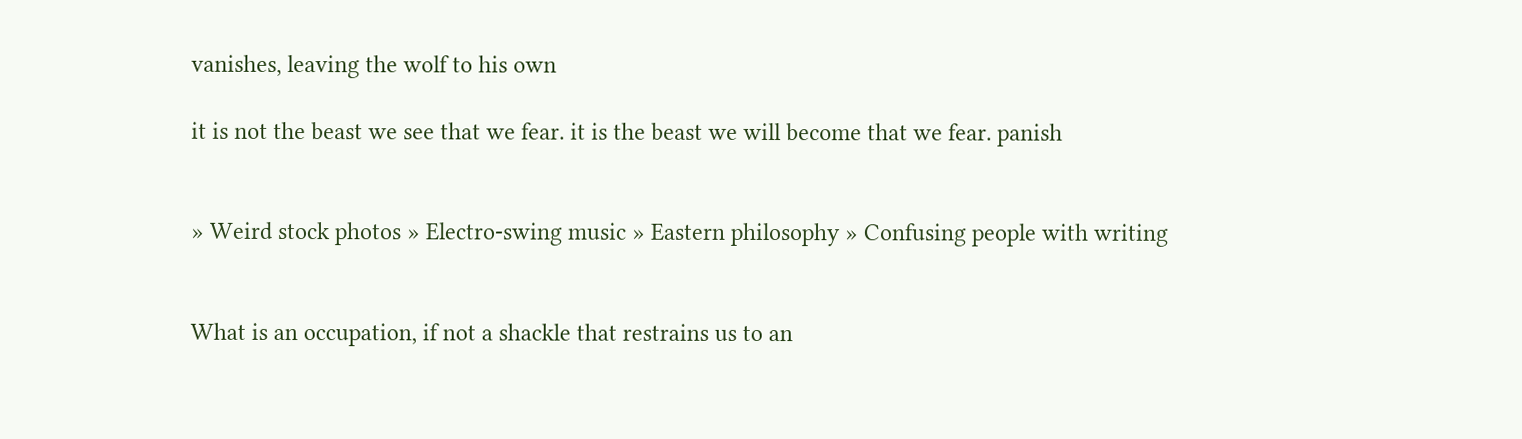vanishes, leaving the wolf to his own

it is not the beast we see that we fear. it is the beast we will become that we fear. panish


» Weird stock photos » Electro-swing music » Eastern philosophy » Confusing people with writing


What is an occupation, if not a shackle that restrains us to an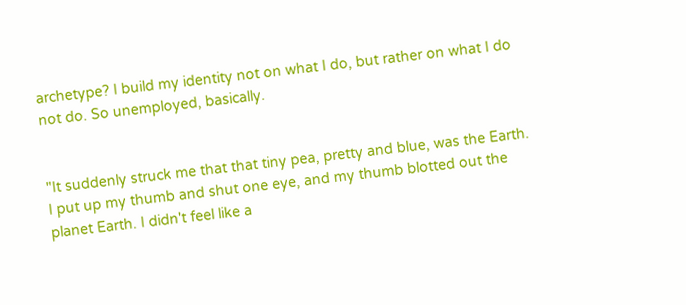archetype? I build my identity not on what I do, but rather on what I do not do. So unemployed, basically.


"It suddenly struck me that that tiny pea, pretty and blue, was the Earth. I put up my thumb and shut one eye, and my thumb blotted out the planet Earth. I didn't feel like a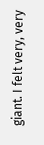giant. I felt very, very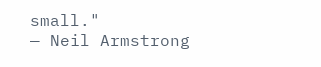small."
— Neil Armstrong